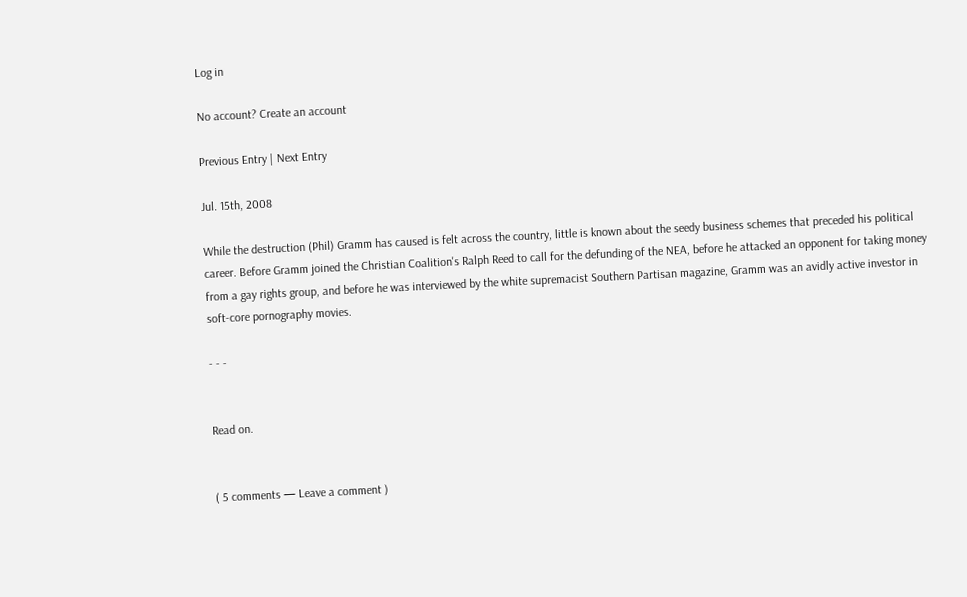Log in

No account? Create an account

Previous Entry | Next Entry

Jul. 15th, 2008

While the destruction (Phil) Gramm has caused is felt across the country, little is known about the seedy business schemes that preceded his political career. Before Gramm joined the Christian Coalition's Ralph Reed to call for the defunding of the NEA, before he attacked an opponent for taking money from a gay rights group, and before he was interviewed by the white supremacist Southern Partisan magazine, Gramm was an avidly active investor in soft-core pornography movies.

- - -


Read on.


( 5 comments — Leave a comment )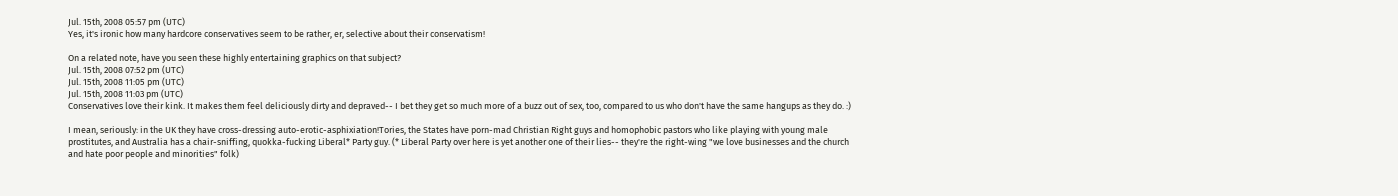Jul. 15th, 2008 05:57 pm (UTC)
Yes, it's ironic how many hardcore conservatives seem to be rather, er, selective about their conservatism!

On a related note, have you seen these highly entertaining graphics on that subject?
Jul. 15th, 2008 07:52 pm (UTC)
Jul. 15th, 2008 11:05 pm (UTC)
Jul. 15th, 2008 11:03 pm (UTC)
Conservatives love their kink. It makes them feel deliciously dirty and depraved-- I bet they get so much more of a buzz out of sex, too, compared to us who don't have the same hangups as they do. :)

I mean, seriously: in the UK they have cross-dressing auto-erotic-asphixiation!Tories, the States have porn-mad Christian Right guys and homophobic pastors who like playing with young male prostitutes, and Australia has a chair-sniffing, quokka-fucking Liberal* Party guy. (* Liberal Party over here is yet another one of their lies-- they're the right-wing "we love businesses and the church and hate poor people and minorities" folk)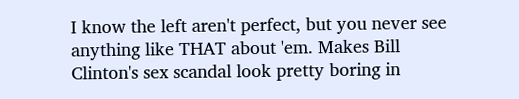I know the left aren't perfect, but you never see anything like THAT about 'em. Makes Bill Clinton's sex scandal look pretty boring in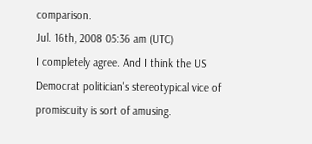comparison.
Jul. 16th, 2008 05:36 am (UTC)
I completely agree. And I think the US Democrat politician's stereotypical vice of promiscuity is sort of amusing.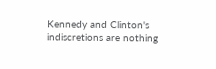Kennedy and Clinton's indiscretions are nothing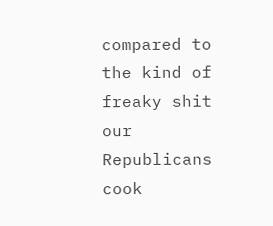compared to the kind of freaky shit our Republicans cook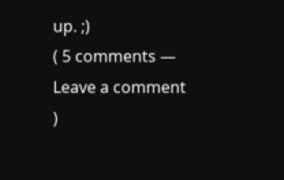up. ;)
( 5 comments — Leave a comment )